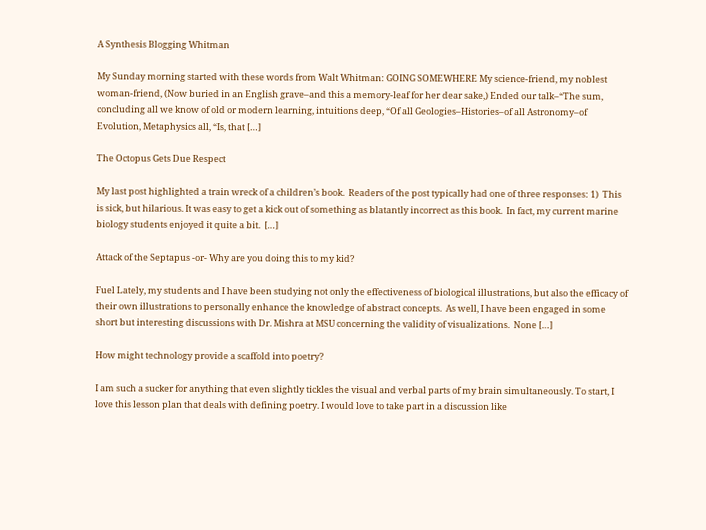A Synthesis Blogging Whitman

My Sunday morning started with these words from Walt Whitman: GOING SOMEWHERE My science-friend, my noblest woman-friend, (Now buried in an English grave–and this a memory-leaf for her dear sake,) Ended our talk–“The sum, concluding all we know of old or modern learning, intuitions deep, “Of all Geologies–Histories–of all Astronomy–of Evolution, Metaphysics all, “Is, that […]

The Octopus Gets Due Respect

My last post highlighted a train wreck of a children’s book.  Readers of the post typically had one of three responses: 1)  This is sick, but hilarious. It was easy to get a kick out of something as blatantly incorrect as this book.  In fact, my current marine biology students enjoyed it quite a bit.  […]

Attack of the Septapus -or- Why are you doing this to my kid?

Fuel Lately, my students and I have been studying not only the effectiveness of biological illustrations, but also the efficacy of their own illustrations to personally enhance the knowledge of abstract concepts.  As well, I have been engaged in some short but interesting discussions with Dr. Mishra at MSU concerning the validity of visualizations.  None […]

How might technology provide a scaffold into poetry?

I am such a sucker for anything that even slightly tickles the visual and verbal parts of my brain simultaneously. To start, I love this lesson plan that deals with defining poetry. I would love to take part in a discussion like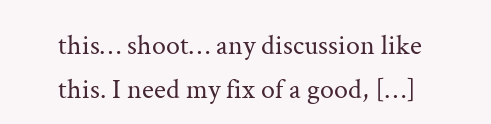this… shoot… any discussion like this. I need my fix of a good, […]